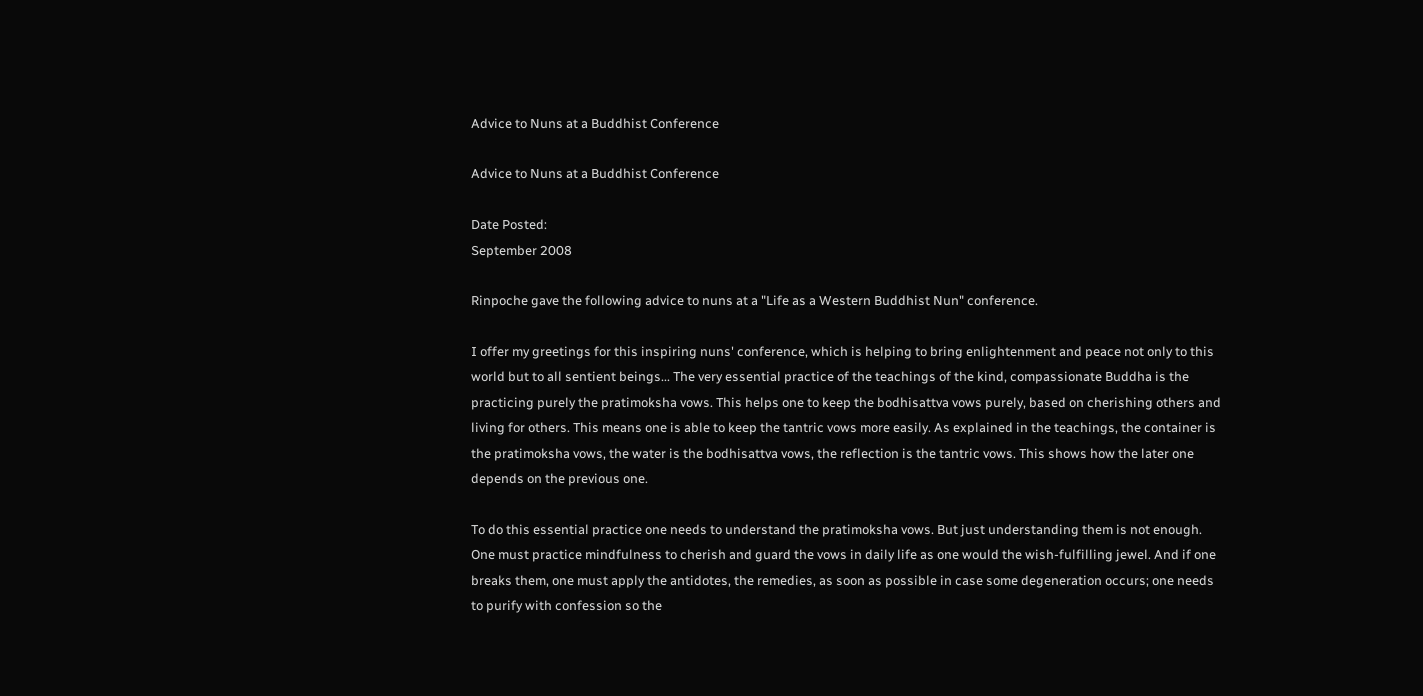Advice to Nuns at a Buddhist Conference

Advice to Nuns at a Buddhist Conference

Date Posted:
September 2008

Rinpoche gave the following advice to nuns at a "Life as a Western Buddhist Nun" conference.

I offer my greetings for this inspiring nuns' conference, which is helping to bring enlightenment and peace not only to this world but to all sentient beings... The very essential practice of the teachings of the kind, compassionate Buddha is the practicing purely the pratimoksha vows. This helps one to keep the bodhisattva vows purely, based on cherishing others and living for others. This means one is able to keep the tantric vows more easily. As explained in the teachings, the container is the pratimoksha vows, the water is the bodhisattva vows, the reflection is the tantric vows. This shows how the later one depends on the previous one.

To do this essential practice one needs to understand the pratimoksha vows. But just understanding them is not enough. One must practice mindfulness to cherish and guard the vows in daily life as one would the wish-fulfilling jewel. And if one breaks them, one must apply the antidotes, the remedies, as soon as possible in case some degeneration occurs; one needs to purify with confession so the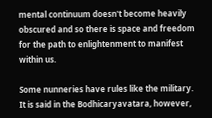mental continuum doesn't become heavily obscured and so there is space and freedom for the path to enlightenment to manifest within us.

Some nunneries have rules like the military. It is said in the Bodhicaryavatara, however,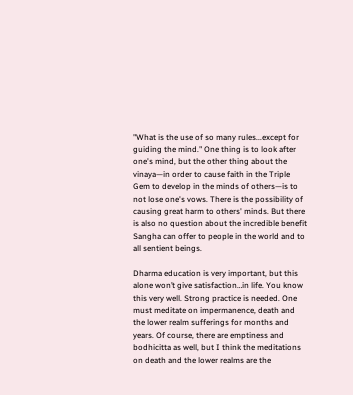"What is the use of so many rules...except for guiding the mind." One thing is to look after one's mind, but the other thing about the vinaya—in order to cause faith in the Triple Gem to develop in the minds of others—is to not lose one's vows. There is the possibility of causing great harm to others' minds. But there is also no question about the incredible benefit Sangha can offer to people in the world and to all sentient beings.

Dharma education is very important, but this alone won’t give satisfaction…in life. You know this very well. Strong practice is needed. One must meditate on impermanence, death and the lower realm sufferings for months and years. Of course, there are emptiness and bodhicitta as well, but I think the meditations on death and the lower realms are the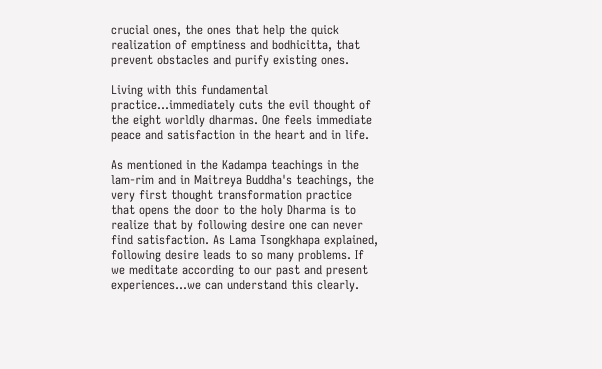crucial ones, the ones that help the quick realization of emptiness and bodhicitta, that prevent obstacles and purify existing ones.

Living with this fundamental practice...immediately cuts the evil thought of the eight worldly dharmas. One feels immediate peace and satisfaction in the heart and in life.

As mentioned in the Kadampa teachings in the lam-rim and in Maitreya Buddha's teachings, the very first thought transformation practice that opens the door to the holy Dharma is to realize that by following desire one can never find satisfaction. As Lama Tsongkhapa explained, following desire leads to so many problems. If we meditate according to our past and present experiences...we can understand this clearly.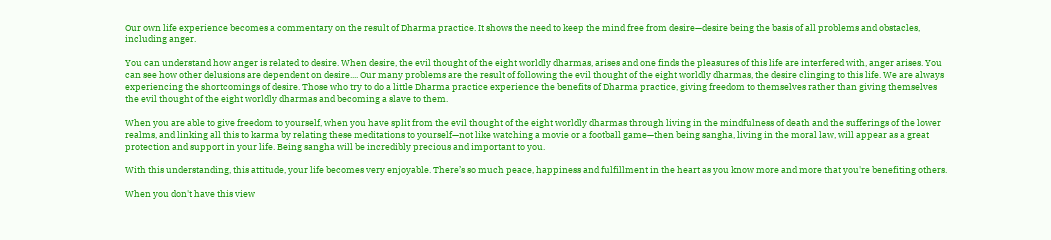Our own life experience becomes a commentary on the result of Dharma practice. It shows the need to keep the mind free from desire—desire being the basis of all problems and obstacles, including anger.

You can understand how anger is related to desire. When desire, the evil thought of the eight worldly dharmas, arises and one finds the pleasures of this life are interfered with, anger arises. You can see how other delusions are dependent on desire.... Our many problems are the result of following the evil thought of the eight worldly dharmas, the desire clinging to this life. We are always experiencing the shortcomings of desire. Those who try to do a little Dharma practice experience the benefits of Dharma practice, giving freedom to themselves rather than giving themselves the evil thought of the eight worldly dharmas and becoming a slave to them.

When you are able to give freedom to yourself, when you have split from the evil thought of the eight worldly dharmas through living in the mindfulness of death and the sufferings of the lower realms, and linking all this to karma by relating these meditations to yourself—not like watching a movie or a football game—then being sangha, living in the moral law, will appear as a great protection and support in your life. Being sangha will be incredibly precious and important to you.

With this understanding, this attitude, your life becomes very enjoyable. There’s so much peace, happiness and fulfillment in the heart as you know more and more that you're benefiting others.

When you don't have this view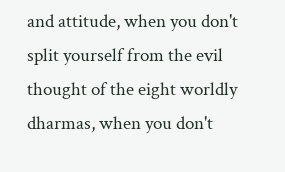and attitude, when you don't split yourself from the evil thought of the eight worldly dharmas, when you don't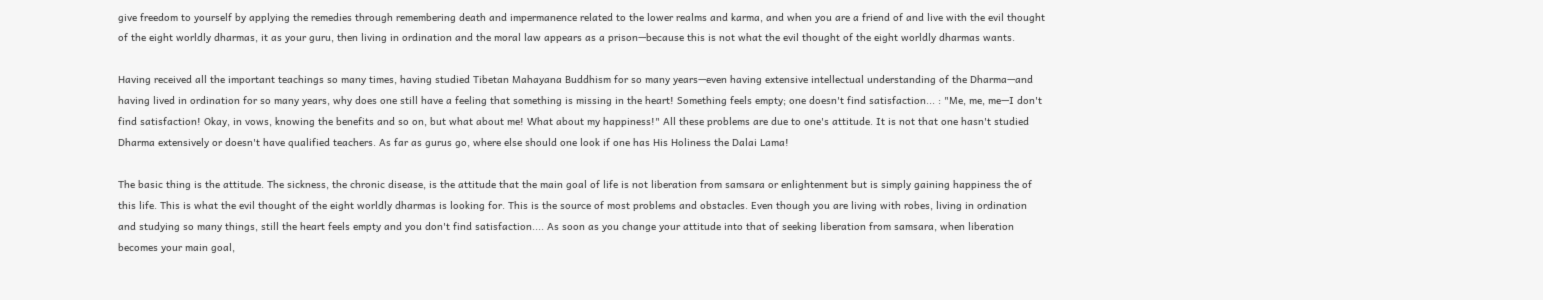give freedom to yourself by applying the remedies through remembering death and impermanence related to the lower realms and karma, and when you are a friend of and live with the evil thought of the eight worldly dharmas, it as your guru, then living in ordination and the moral law appears as a prison—because this is not what the evil thought of the eight worldly dharmas wants.

Having received all the important teachings so many times, having studied Tibetan Mahayana Buddhism for so many years—even having extensive intellectual understanding of the Dharma—and having lived in ordination for so many years, why does one still have a feeling that something is missing in the heart! Something feels empty; one doesn't find satisfaction... : "Me, me, me—I don't find satisfaction! Okay, in vows, knowing the benefits and so on, but what about me! What about my happiness!" All these problems are due to one's attitude. It is not that one hasn't studied Dharma extensively or doesn't have qualified teachers. As far as gurus go, where else should one look if one has His Holiness the Dalai Lama!

The basic thing is the attitude. The sickness, the chronic disease, is the attitude that the main goal of life is not liberation from samsara or enlightenment but is simply gaining happiness the of this life. This is what the evil thought of the eight worldly dharmas is looking for. This is the source of most problems and obstacles. Even though you are living with robes, living in ordination and studying so many things, still the heart feels empty and you don't find satisfaction.... As soon as you change your attitude into that of seeking liberation from samsara, when liberation becomes your main goal,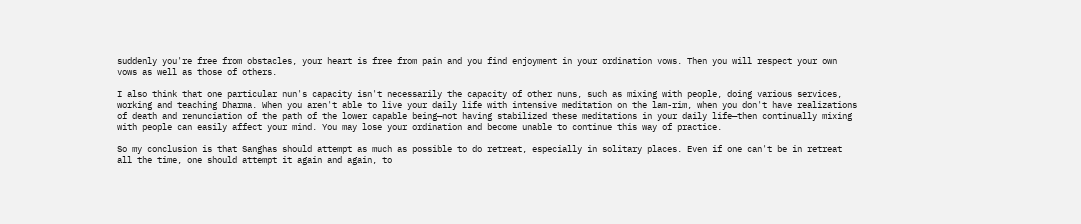suddenly you're free from obstacles, your heart is free from pain and you find enjoyment in your ordination vows. Then you will respect your own vows as well as those of others.

I also think that one particular nun's capacity isn't necessarily the capacity of other nuns, such as mixing with people, doing various services, working and teaching Dharma. When you aren't able to live your daily life with intensive meditation on the lam-rim, when you don't have realizations of death and renunciation of the path of the lower capable being—not having stabilized these meditations in your daily life—then continually mixing with people can easily affect your mind. You may lose your ordination and become unable to continue this way of practice.

So my conclusion is that Sanghas should attempt as much as possible to do retreat, especially in solitary places. Even if one can't be in retreat all the time, one should attempt it again and again, to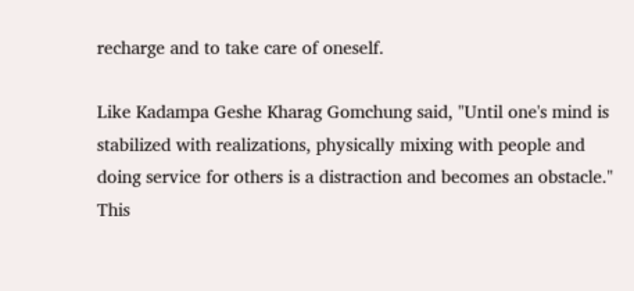recharge and to take care of oneself.

Like Kadampa Geshe Kharag Gomchung said, "Until one's mind is stabilized with realizations, physically mixing with people and doing service for others is a distraction and becomes an obstacle." This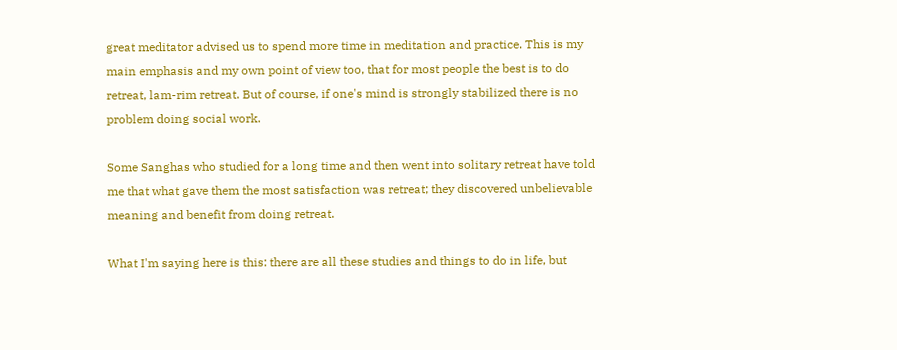great meditator advised us to spend more time in meditation and practice. This is my main emphasis and my own point of view too, that for most people the best is to do retreat, lam-rim retreat. But of course, if one's mind is strongly stabilized there is no problem doing social work.

Some Sanghas who studied for a long time and then went into solitary retreat have told me that what gave them the most satisfaction was retreat; they discovered unbelievable meaning and benefit from doing retreat.

What I'm saying here is this: there are all these studies and things to do in life, but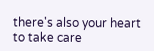there's also your heart to take care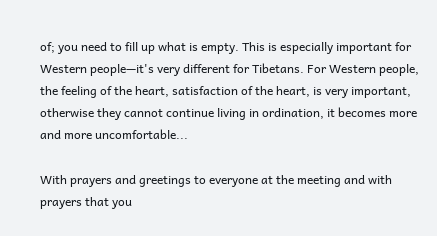of; you need to fill up what is empty. This is especially important for Western people—it's very different for Tibetans. For Western people, the feeling of the heart, satisfaction of the heart, is very important, otherwise they cannot continue living in ordination, it becomes more and more uncomfortable...

With prayers and greetings to everyone at the meeting and with prayers that you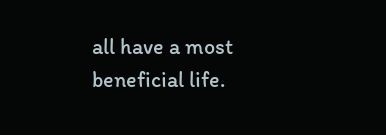all have a most beneficial life.